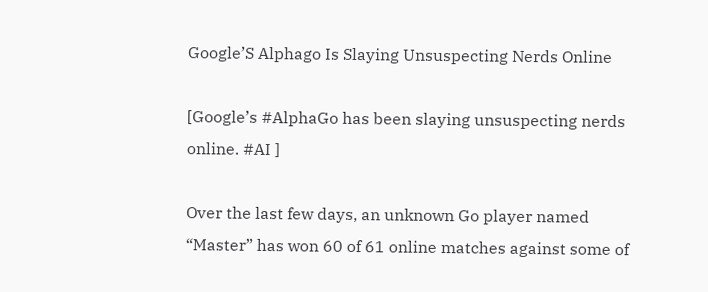Google’S Alphago Is Slaying Unsuspecting Nerds Online

[Google’s #AlphaGo has been slaying unsuspecting nerds online. #AI ]

Over the last few days, an unknown Go player named “Master” has won 60 of 61 online matches against some of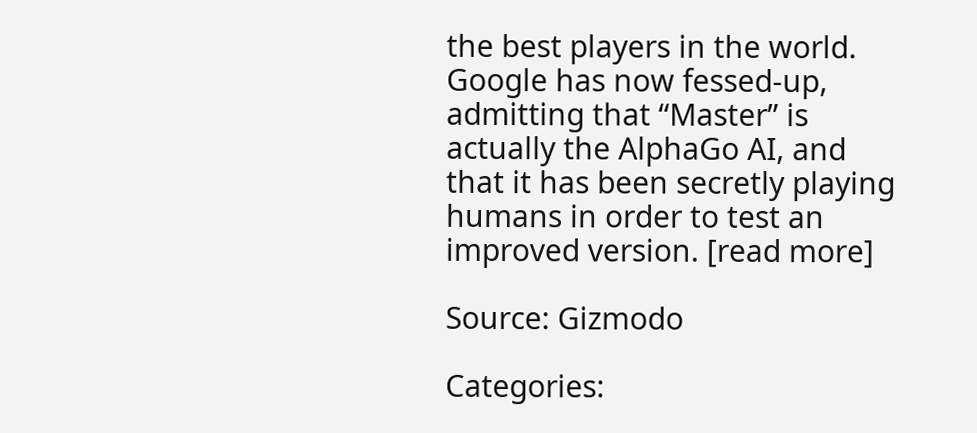the best players in the world. Google has now fessed-up, admitting that “Master” is actually the AlphaGo AI, and that it has been secretly playing humans in order to test an improved version. [read more]

Source: Gizmodo

Categories: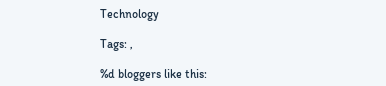Technology

Tags: ,

%d bloggers like this: